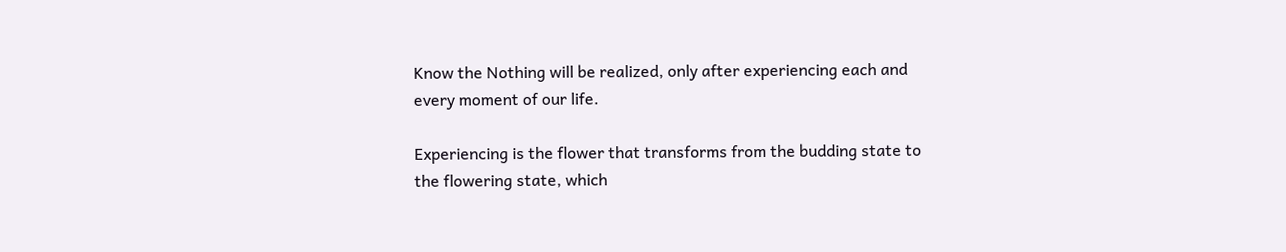Know the Nothing will be realized, only after experiencing each and every moment of our life.

Experiencing is the flower that transforms from the budding state to the flowering state, which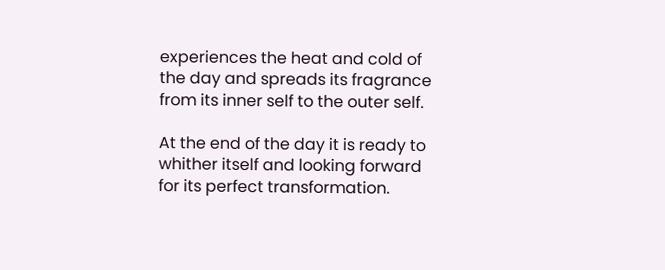experiences the heat and cold of the day and spreads its fragrance from its inner self to the outer self.

At the end of the day it is ready to whither itself and looking forward for its perfect transformation.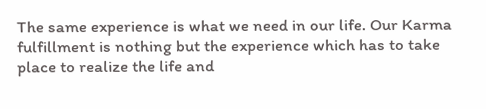The same experience is what we need in our life. Our Karma fulfillment is nothing but the experience which has to take place to realize the life and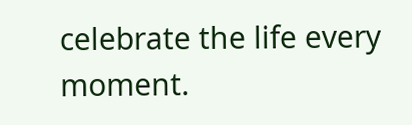celebrate the life every moment.